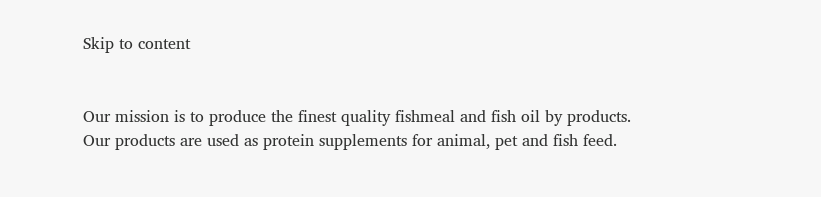Skip to content


Our mission is to produce the finest quality fishmeal and fish oil by products.
Our products are used as protein supplements for animal, pet and fish feed.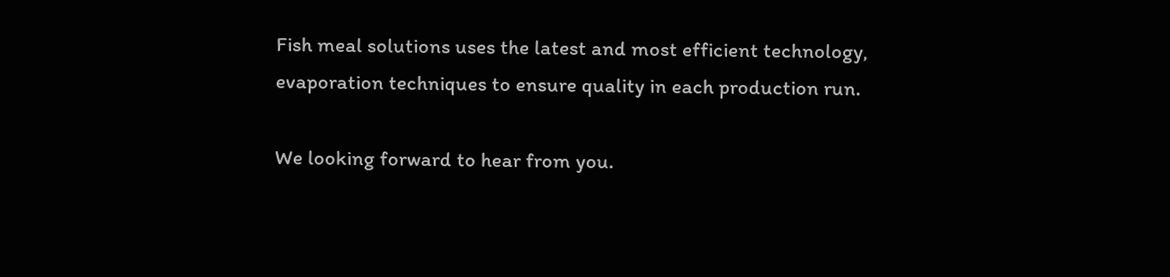Fish meal solutions uses the latest and most efficient technology,
evaporation techniques to ensure quality in each production run.

We looking forward to hear from you.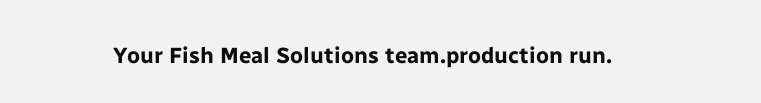Your Fish Meal Solutions team.production run.